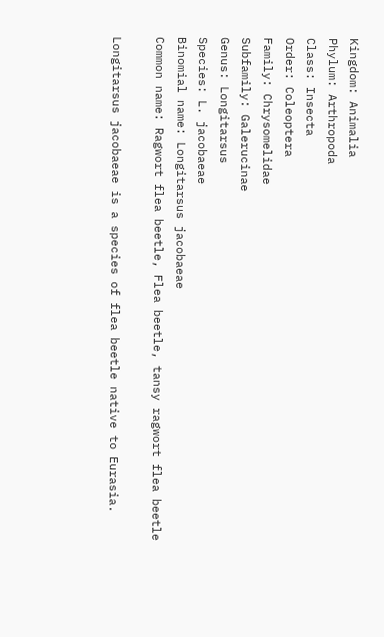Kingdom: Animalia
Phylum: Arthropoda
Class: Insecta
Order: Coleoptera
Family: Chrysomelidae
Subfamily: Galerucinae
Genus: Longitarsus
Species: L. jacobaeae
Binomial name: Longitarsus jacobaeae
Common name: Ragwort flea beetle, Flea beetle, tansy ragwort flea beetle

Longitarsus jacobaeae is a species of flea beetle native to Eurasia.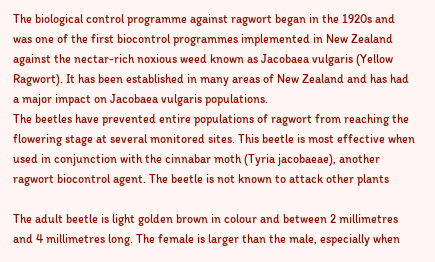The biological control programme against ragwort began in the 1920s and was one of the first biocontrol programmes implemented in New Zealand against the nectar-rich noxious weed known as Jacobaea vulgaris (Yellow Ragwort). It has been established in many areas of New Zealand and has had a major impact on Jacobaea vulgaris populations.
The beetles have prevented entire populations of ragwort from reaching the flowering stage at several monitored sites. This beetle is most effective when used in conjunction with the cinnabar moth (Tyria jacobaeae), another ragwort biocontrol agent. The beetle is not known to attack other plants

The adult beetle is light golden brown in colour and between 2 millimetres and 4 millimetres long. The female is larger than the male, especially when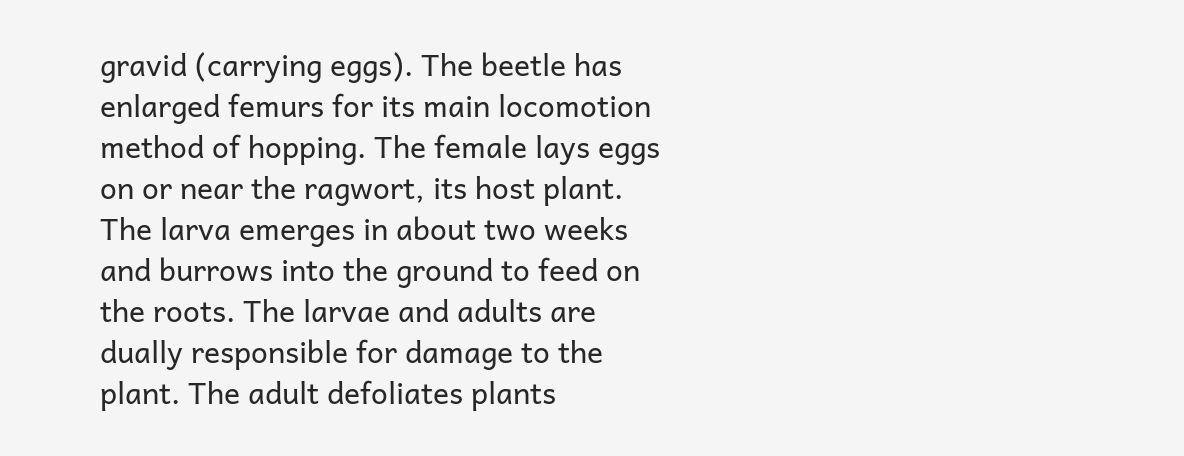gravid (carrying eggs). The beetle has enlarged femurs for its main locomotion method of hopping. The female lays eggs on or near the ragwort, its host plant. The larva emerges in about two weeks and burrows into the ground to feed on the roots. The larvae and adults are dually responsible for damage to the plant. The adult defoliates plants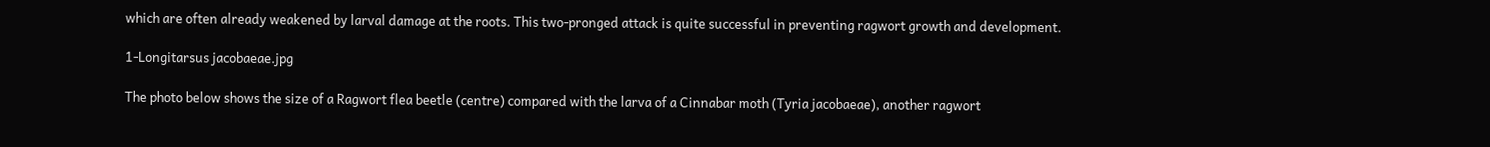which are often already weakened by larval damage at the roots. This two-pronged attack is quite successful in preventing ragwort growth and development.

1-Longitarsus jacobaeae.jpg

The photo below shows the size of a Ragwort flea beetle (centre) compared with the larva of a Cinnabar moth (Tyria jacobaeae), another ragwort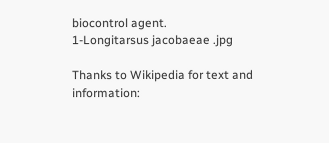biocontrol agent.
1-Longitarsus jacobaeae .jpg

Thanks to Wikipedia for text and information: